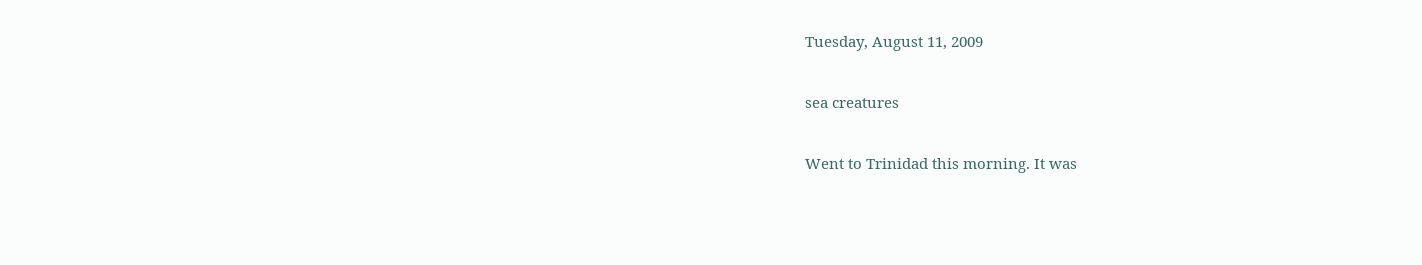Tuesday, August 11, 2009

sea creatures

Went to Trinidad this morning. It was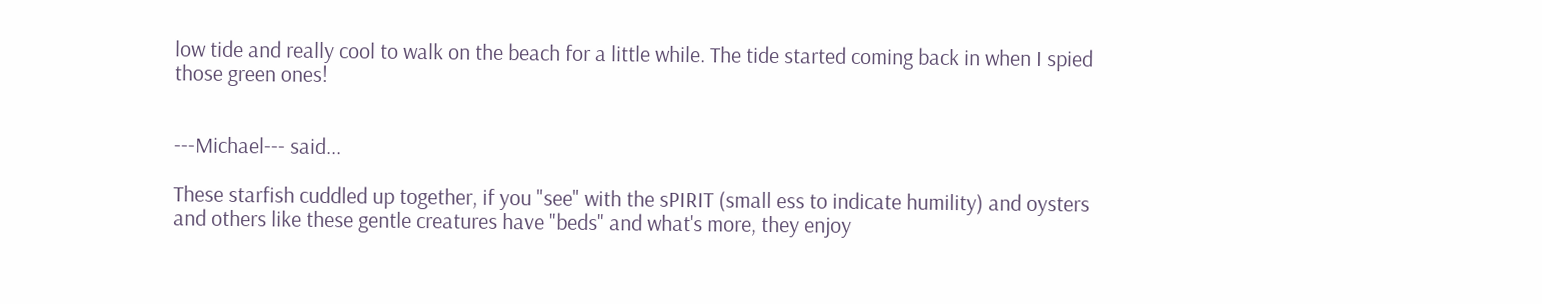low tide and really cool to walk on the beach for a little while. The tide started coming back in when I spied those green ones!


---Michael--- said...

These starfish cuddled up together, if you "see" with the sPIRIT (small ess to indicate humility) and oysters and others like these gentle creatures have "beds" and what's more, they enjoy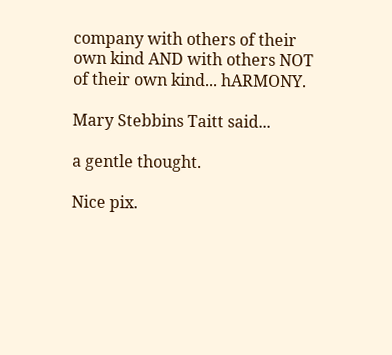company with others of their own kind AND with others NOT of their own kind... hARMONY.

Mary Stebbins Taitt said...

a gentle thought.

Nice pix.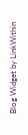Blog Widget by LinkWithin